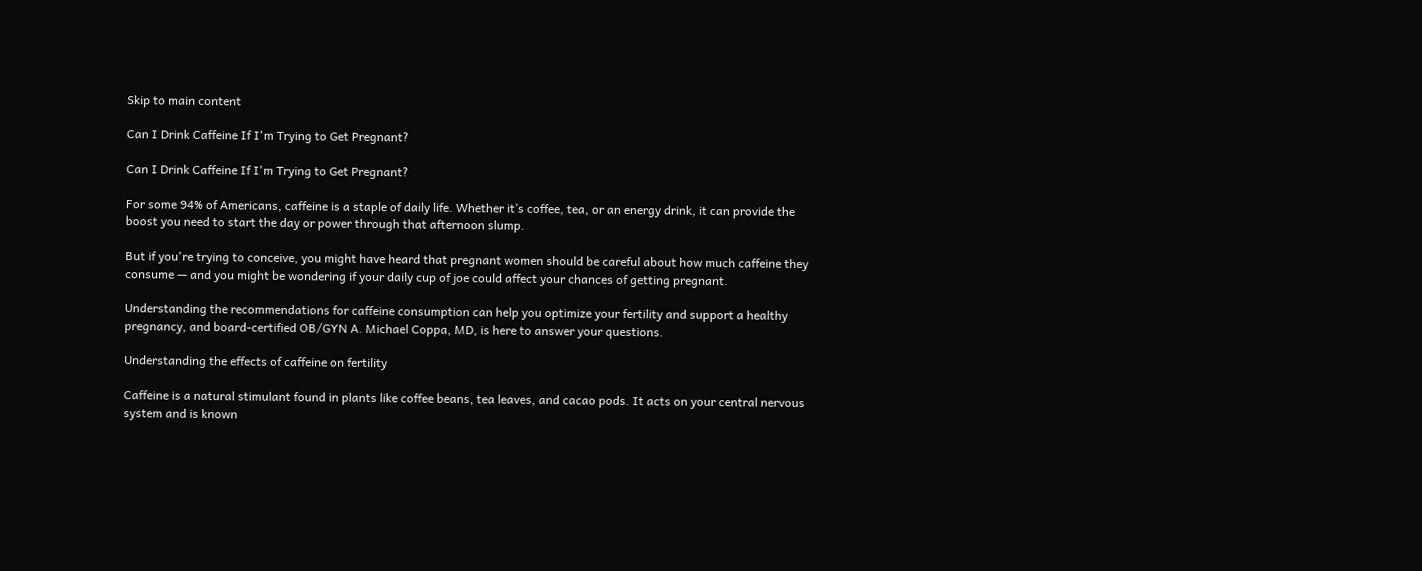Skip to main content

Can I Drink Caffeine If I'm Trying to Get Pregnant?

Can I Drink Caffeine If I'm Trying to Get Pregnant?

For some 94% of Americans, caffeine is a staple of daily life. Whether it’s coffee, tea, or an energy drink, it can provide the boost you need to start the day or power through that afternoon slump.

But if you're trying to conceive, you might have heard that pregnant women should be careful about how much caffeine they consume — and you might be wondering if your daily cup of joe could affect your chances of getting pregnant.

Understanding the recommendations for caffeine consumption can help you optimize your fertility and support a healthy pregnancy, and board-certified OB/GYN A. Michael Coppa, MD, is here to answer your questions.

Understanding the effects of caffeine on fertility

Caffeine is a natural stimulant found in plants like coffee beans, tea leaves, and cacao pods. It acts on your central nervous system and is known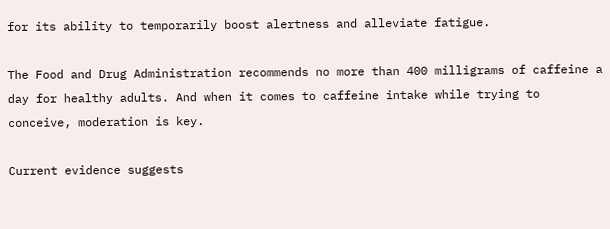for its ability to temporarily boost alertness and alleviate fatigue.

The Food and Drug Administration recommends no more than 400 milligrams of caffeine a day for healthy adults. And when it comes to caffeine intake while trying to conceive, moderation is key.

Current evidence suggests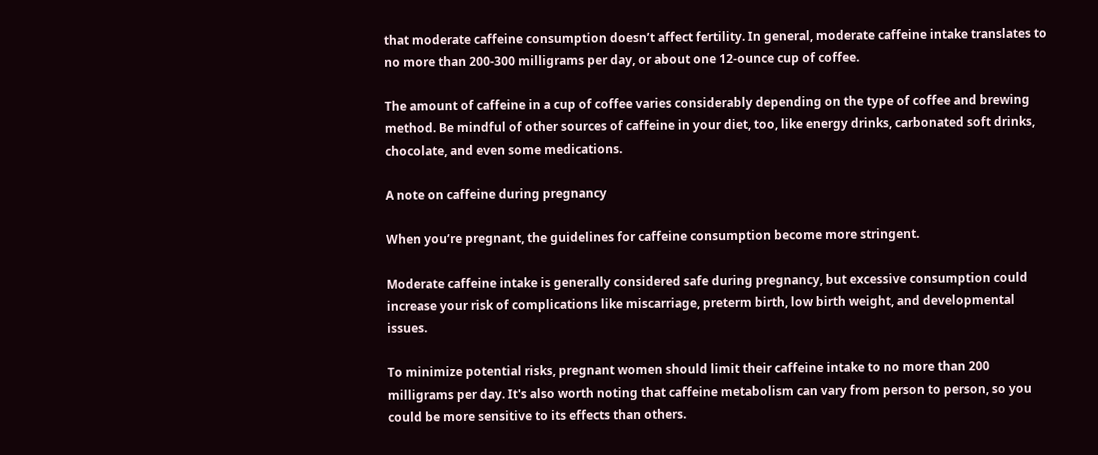that moderate caffeine consumption doesn’t affect fertility. In general, moderate caffeine intake translates to no more than 200-300 milligrams per day, or about one 12-ounce cup of coffee.

The amount of caffeine in a cup of coffee varies considerably depending on the type of coffee and brewing method. Be mindful of other sources of caffeine in your diet, too, like energy drinks, carbonated soft drinks, chocolate, and even some medications.

A note on caffeine during pregnancy

When you’re pregnant, the guidelines for caffeine consumption become more stringent.

Moderate caffeine intake is generally considered safe during pregnancy, but excessive consumption could increase your risk of complications like miscarriage, preterm birth, low birth weight, and developmental issues.

To minimize potential risks, pregnant women should limit their caffeine intake to no more than 200 milligrams per day. It's also worth noting that caffeine metabolism can vary from person to person, so you could be more sensitive to its effects than others.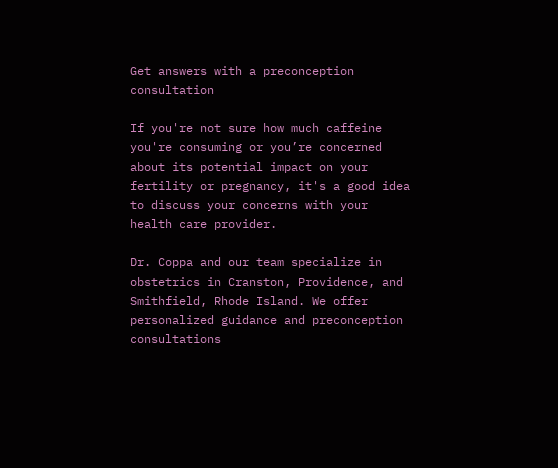Get answers with a preconception consultation

If you're not sure how much caffeine you're consuming or you’re concerned about its potential impact on your fertility or pregnancy, it's a good idea to discuss your concerns with your health care provider.

Dr. Coppa and our team specialize in obstetrics in Cranston, Providence, and Smithfield, Rhode Island. We offer personalized guidance and preconception consultations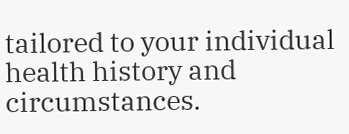tailored to your individual health history and circumstances.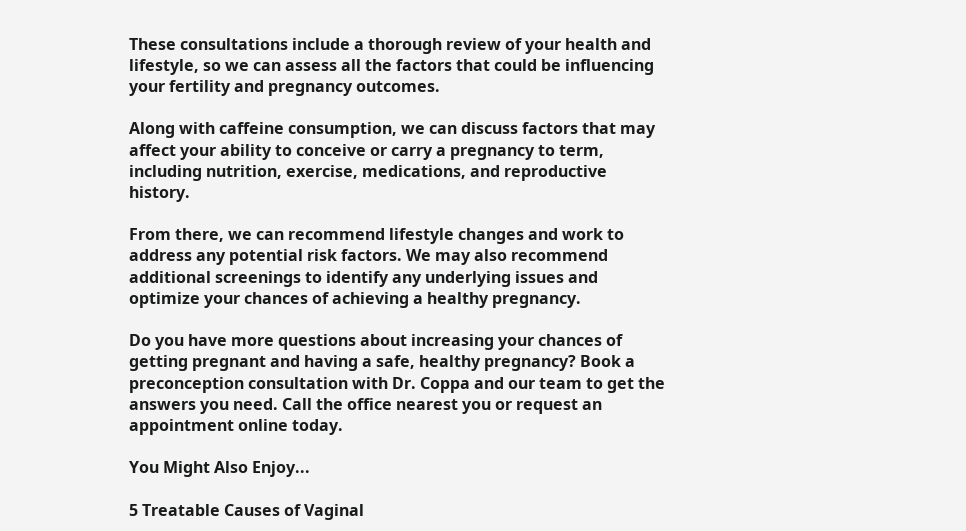These consultations include a thorough review of your health and lifestyle, so we can assess all the factors that could be influencing your fertility and pregnancy outcomes.

Along with caffeine consumption, we can discuss factors that may affect your ability to conceive or carry a pregnancy to term, including nutrition, exercise, medications, and reproductive history.

From there, we can recommend lifestyle changes and work to address any potential risk factors. We may also recommend additional screenings to identify any underlying issues and optimize your chances of achieving a healthy pregnancy.

Do you have more questions about increasing your chances of getting pregnant and having a safe, healthy pregnancy? Book a preconception consultation with Dr. Coppa and our team to get the answers you need. Call the office nearest you or request an appointment online today.

You Might Also Enjoy...

5 Treatable Causes of Vaginal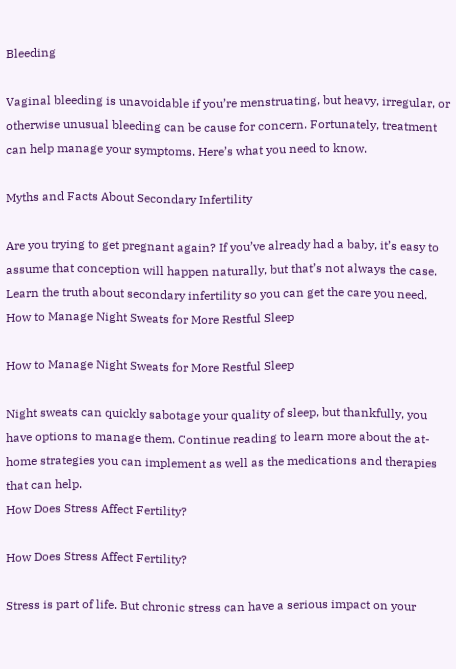Bleeding

Vaginal bleeding is unavoidable if you’re menstruating, but heavy, irregular, or otherwise unusual bleeding can be cause for concern. Fortunately, treatment can help manage your symptoms. Here’s what you need to know.

Myths and Facts About Secondary Infertility

Are you trying to get pregnant again? If you’ve already had a baby, it’s easy to assume that conception will happen naturally, but that’s not always the case. Learn the truth about secondary infertility so you can get the care you need.
How to Manage Night Sweats for More Restful Sleep

How to Manage Night Sweats for More Restful Sleep

Night sweats can quickly sabotage your quality of sleep, but thankfully, you have options to manage them. Continue reading to learn more about the at-home strategies you can implement as well as the medications and therapies that can help.
How Does Stress Affect Fertility?

How Does Stress Affect Fertility?

Stress is part of life. But chronic stress can have a serious impact on your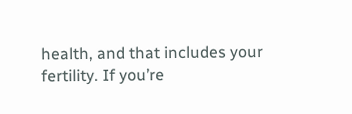health, and that includes your fertility. If you’re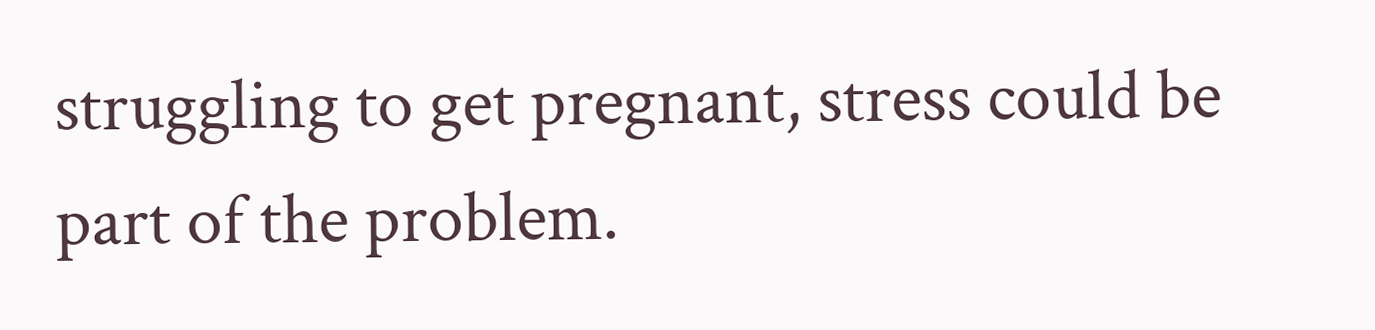struggling to get pregnant, stress could be part of the problem.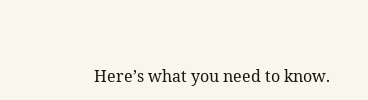Here’s what you need to know.